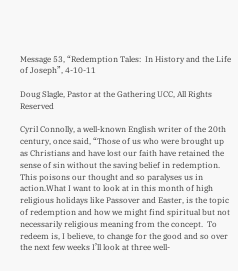Message 53, “Redemption Tales:  In History and the Life of Joseph”, 4-10-11

Doug Slagle, Pastor at the Gathering UCC, All Rights Reserved

Cyril Connolly, a well-known English writer of the 20th century, once said, “Those of us who were brought up as Christians and have lost our faith have retained the sense of sin without the saving belief in redemption. This poisons our thought and so paralyses us in action.What I want to look at in this month of high religious holidays like Passover and Easter, is the topic of redemption and how we might find spiritual but not necessarily religious meaning from the concept.  To redeem is, I believe, to change for the good and so over the next few weeks I’ll look at three well-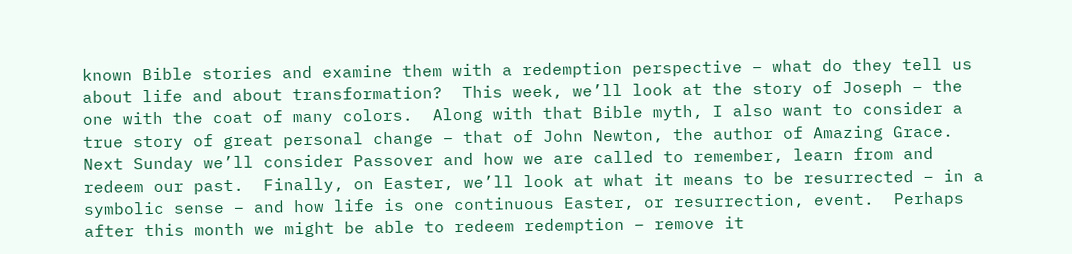known Bible stories and examine them with a redemption perspective – what do they tell us about life and about transformation?  This week, we’ll look at the story of Joseph – the one with the coat of many colors.  Along with that Bible myth, I also want to consider a true story of great personal change – that of John Newton, the author of Amazing Grace.  Next Sunday we’ll consider Passover and how we are called to remember, learn from and redeem our past.  Finally, on Easter, we’ll look at what it means to be resurrected – in a symbolic sense – and how life is one continuous Easter, or resurrection, event.  Perhaps after this month we might be able to redeem redemption – remove it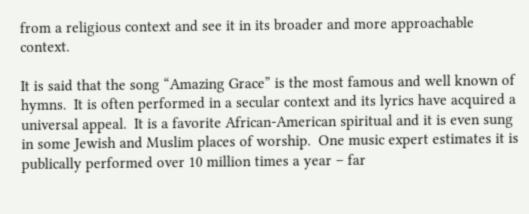from a religious context and see it in its broader and more approachable context.

It is said that the song “Amazing Grace” is the most famous and well known of hymns.  It is often performed in a secular context and its lyrics have acquired a universal appeal.  It is a favorite African-American spiritual and it is even sung in some Jewish and Muslim places of worship.  One music expert estimates it is publically performed over 10 million times a year – far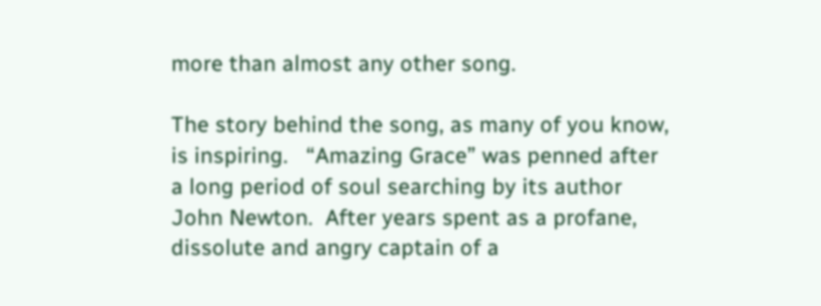more than almost any other song.

The story behind the song, as many of you know, is inspiring.   “Amazing Grace” was penned after a long period of soul searching by its author John Newton.  After years spent as a profane, dissolute and angry captain of a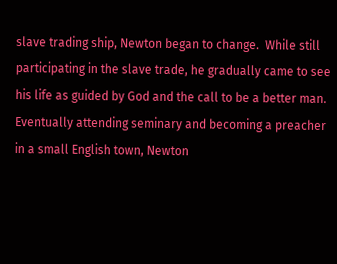slave trading ship, Newton began to change.  While still participating in the slave trade, he gradually came to see his life as guided by God and the call to be a better man.  Eventually attending seminary and becoming a preacher in a small English town, Newton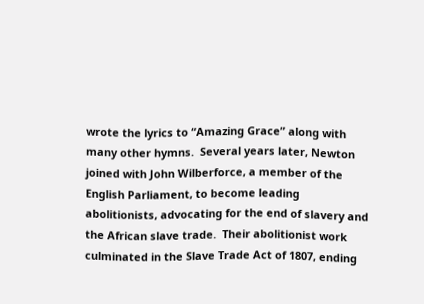wrote the lyrics to “Amazing Grace” along with many other hymns.  Several years later, Newton joined with John Wilberforce, a member of the English Parliament, to become leading abolitionists, advocating for the end of slavery and the African slave trade.  Their abolitionist work culminated in the Slave Trade Act of 1807, ending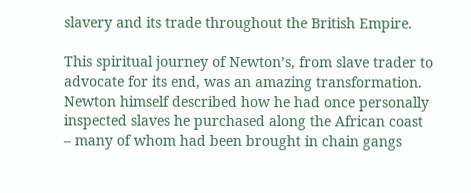slavery and its trade throughout the British Empire.

This spiritual journey of Newton’s, from slave trader to advocate for its end, was an amazing transformation.  Newton himself described how he had once personally inspected slaves he purchased along the African coast – many of whom had been brought in chain gangs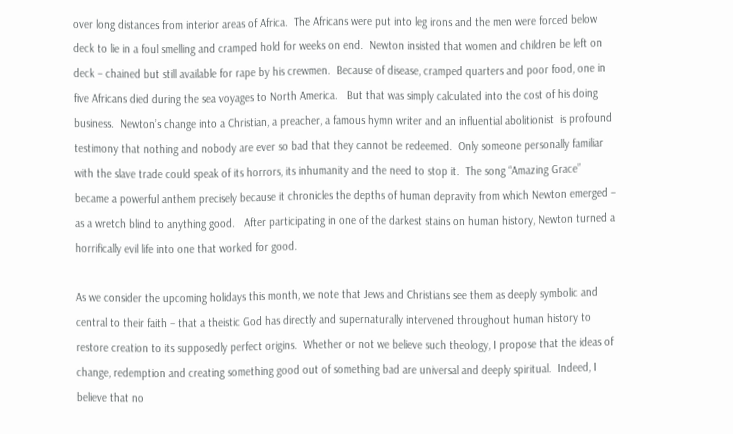over long distances from interior areas of Africa.  The Africans were put into leg irons and the men were forced below deck to lie in a foul smelling and cramped hold for weeks on end.  Newton insisted that women and children be left on deck – chained but still available for rape by his crewmen.  Because of disease, cramped quarters and poor food, one in five Africans died during the sea voyages to North America.   But that was simply calculated into the cost of his doing business.  Newton’s change into a Christian, a preacher, a famous hymn writer and an influential abolitionist  is profound testimony that nothing and nobody are ever so bad that they cannot be redeemed.  Only someone personally familiar with the slave trade could speak of its horrors, its inhumanity and the need to stop it.  The song “Amazing Grace” became a powerful anthem precisely because it chronicles the depths of human depravity from which Newton emerged – as a wretch blind to anything good.   After participating in one of the darkest stains on human history, Newton turned a horrifically evil life into one that worked for good.

As we consider the upcoming holidays this month, we note that Jews and Christians see them as deeply symbolic and central to their faith – that a theistic God has directly and supernaturally intervened throughout human history to restore creation to its supposedly perfect origins.  Whether or not we believe such theology, I propose that the ideas of change, redemption and creating something good out of something bad are universal and deeply spiritual.  Indeed, I believe that no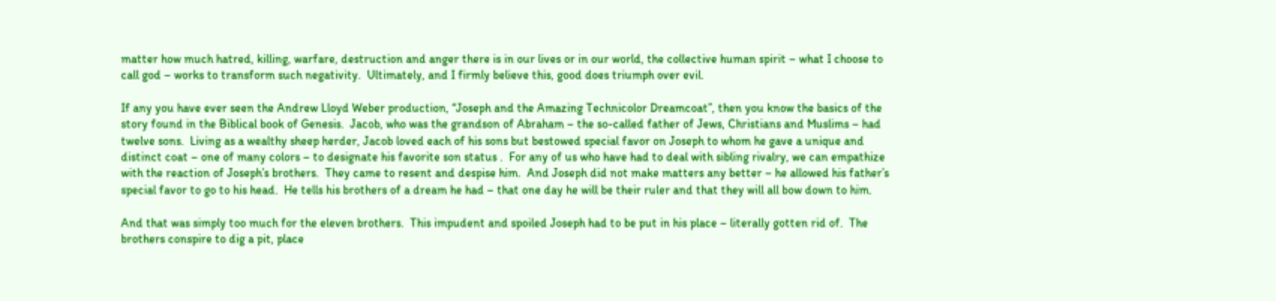matter how much hatred, killing, warfare, destruction and anger there is in our lives or in our world, the collective human spirit – what I choose to call god – works to transform such negativity.  Ultimately, and I firmly believe this, good does triumph over evil.

If any you have ever seen the Andrew Lloyd Weber production, “Joseph and the Amazing Technicolor Dreamcoat”, then you know the basics of the story found in the Biblical book of Genesis.  Jacob, who was the grandson of Abraham – the so-called father of Jews, Christians and Muslims – had twelve sons.  Living as a wealthy sheep herder, Jacob loved each of his sons but bestowed special favor on Joseph to whom he gave a unique and distinct coat – one of many colors – to designate his favorite son status .  For any of us who have had to deal with sibling rivalry, we can empathize with the reaction of Joseph’s brothers.  They came to resent and despise him.  And Joseph did not make matters any better – he allowed his father’s special favor to go to his head.  He tells his brothers of a dream he had – that one day he will be their ruler and that they will all bow down to him.

And that was simply too much for the eleven brothers.  This impudent and spoiled Joseph had to be put in his place – literally gotten rid of.  The brothers conspire to dig a pit, place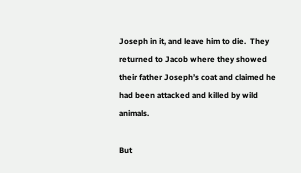Joseph in it, and leave him to die.  They returned to Jacob where they showed their father Joseph’s coat and claimed he had been attacked and killed by wild animals.

But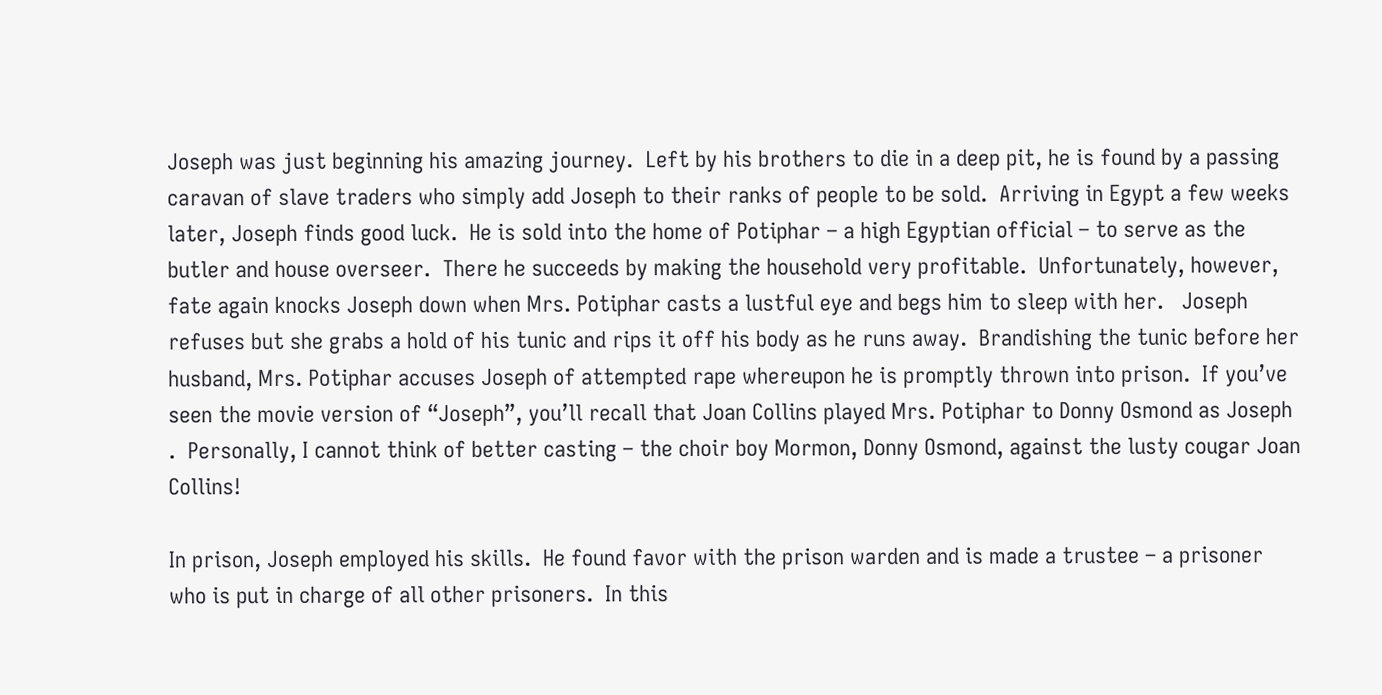Joseph was just beginning his amazing journey.  Left by his brothers to die in a deep pit, he is found by a passing caravan of slave traders who simply add Joseph to their ranks of people to be sold.  Arriving in Egypt a few weeks later, Joseph finds good luck.  He is sold into the home of Potiphar – a high Egyptian official – to serve as the butler and house overseer.  There he succeeds by making the household very profitable.  Unfortunately, however, fate again knocks Joseph down when Mrs. Potiphar casts a lustful eye and begs him to sleep with her.   Joseph refuses but she grabs a hold of his tunic and rips it off his body as he runs away.  Brandishing the tunic before her husband, Mrs. Potiphar accuses Joseph of attempted rape whereupon he is promptly thrown into prison.  If you’ve seen the movie version of “Joseph”, you’ll recall that Joan Collins played Mrs. Potiphar to Donny Osmond as Joseph .  Personally, I cannot think of better casting – the choir boy Mormon, Donny Osmond, against the lusty cougar Joan Collins!

In prison, Joseph employed his skills.  He found favor with the prison warden and is made a trustee – a prisoner who is put in charge of all other prisoners.  In this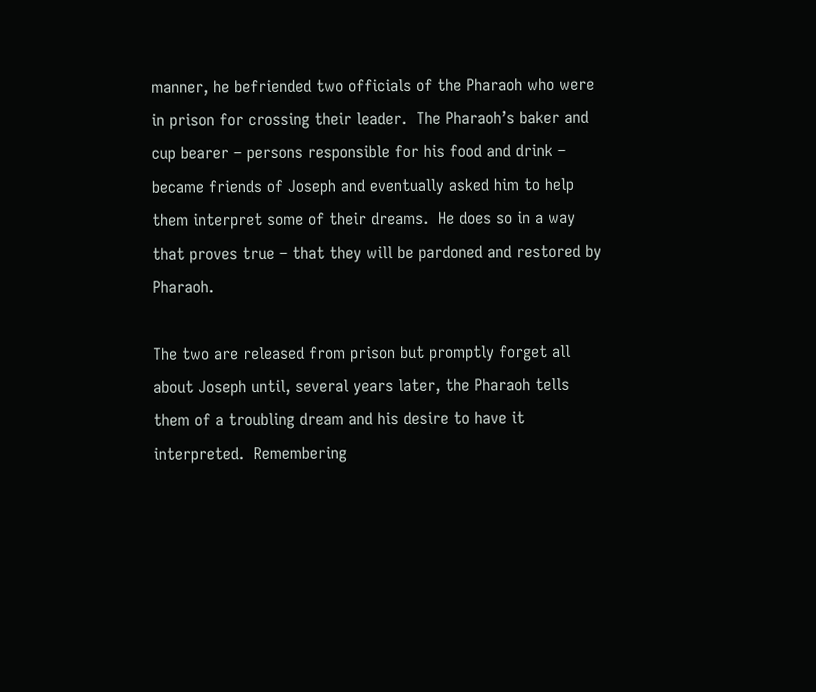manner, he befriended two officials of the Pharaoh who were in prison for crossing their leader.  The Pharaoh’s baker and cup bearer – persons responsible for his food and drink – became friends of Joseph and eventually asked him to help them interpret some of their dreams.  He does so in a way that proves true – that they will be pardoned and restored by Pharaoh.

The two are released from prison but promptly forget all about Joseph until, several years later, the Pharaoh tells them of a troubling dream and his desire to have it interpreted.  Remembering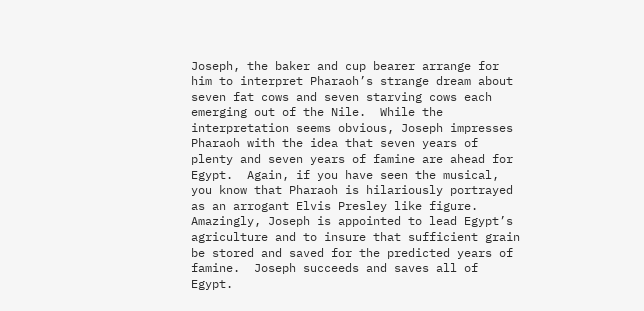Joseph, the baker and cup bearer arrange for him to interpret Pharaoh’s strange dream about seven fat cows and seven starving cows each emerging out of the Nile.  While the interpretation seems obvious, Joseph impresses Pharaoh with the idea that seven years of plenty and seven years of famine are ahead for Egypt.  Again, if you have seen the musical, you know that Pharaoh is hilariously portrayed as an arrogant Elvis Presley like figure.   Amazingly, Joseph is appointed to lead Egypt’s agriculture and to insure that sufficient grain be stored and saved for the predicted years of famine.  Joseph succeeds and saves all of Egypt.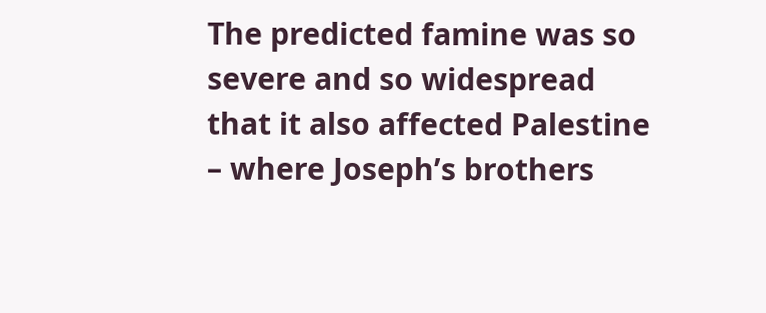The predicted famine was so severe and so widespread that it also affected Palestine – where Joseph’s brothers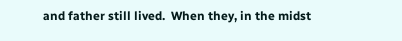and father still lived.  When they, in the midst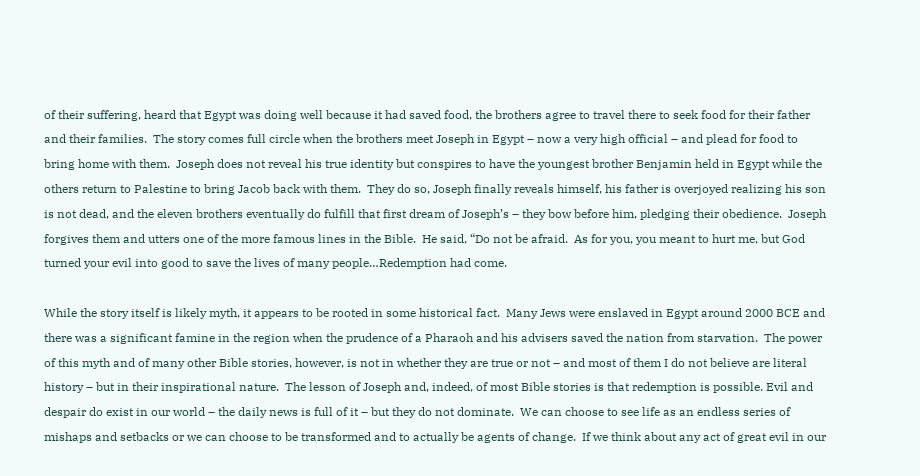of their suffering, heard that Egypt was doing well because it had saved food, the brothers agree to travel there to seek food for their father and their families.  The story comes full circle when the brothers meet Joseph in Egypt – now a very high official – and plead for food to bring home with them.  Joseph does not reveal his true identity but conspires to have the youngest brother Benjamin held in Egypt while the others return to Palestine to bring Jacob back with them.  They do so, Joseph finally reveals himself, his father is overjoyed realizing his son is not dead, and the eleven brothers eventually do fulfill that first dream of Joseph’s – they bow before him, pledging their obedience.  Joseph forgives them and utters one of the more famous lines in the Bible.  He said, “Do not be afraid.  As for you, you meant to hurt me, but God turned your evil into good to save the lives of many people…Redemption had come.

While the story itself is likely myth, it appears to be rooted in some historical fact.  Many Jews were enslaved in Egypt around 2000 BCE and there was a significant famine in the region when the prudence of a Pharaoh and his advisers saved the nation from starvation.  The power of this myth and of many other Bible stories, however, is not in whether they are true or not – and most of them I do not believe are literal history – but in their inspirational nature.  The lesson of Joseph and, indeed, of most Bible stories is that redemption is possible. Evil and despair do exist in our world – the daily news is full of it – but they do not dominate.  We can choose to see life as an endless series of mishaps and setbacks or we can choose to be transformed and to actually be agents of change.  If we think about any act of great evil in our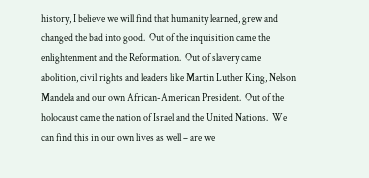history, I believe we will find that humanity learned, grew and changed the bad into good.  Out of the inquisition came the enlightenment and the Reformation.  Out of slavery came abolition, civil rights and leaders like Martin Luther King, Nelson Mandela and our own African-American President.  Out of the holocaust came the nation of Israel and the United Nations.  We can find this in our own lives as well – are we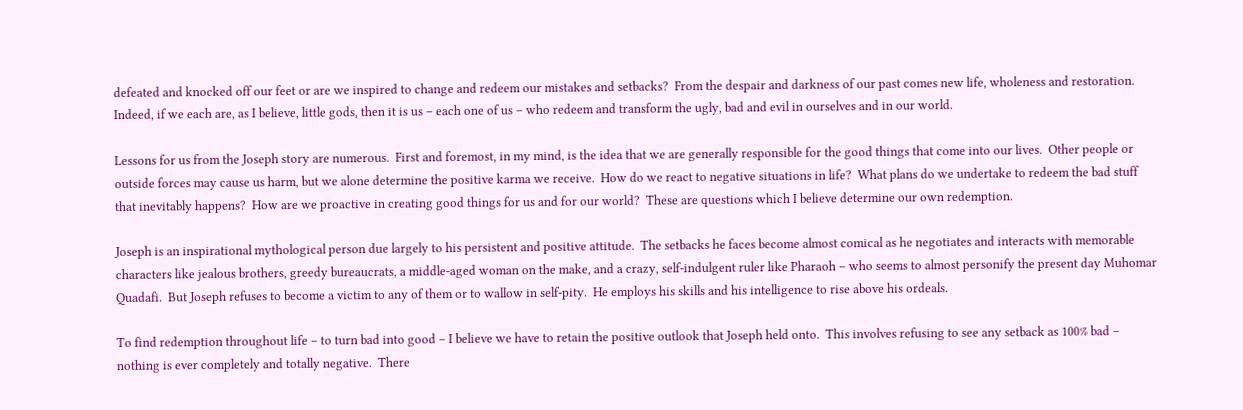defeated and knocked off our feet or are we inspired to change and redeem our mistakes and setbacks?  From the despair and darkness of our past comes new life, wholeness and restoration.  Indeed, if we each are, as I believe, little gods, then it is us – each one of us – who redeem and transform the ugly, bad and evil in ourselves and in our world.

Lessons for us from the Joseph story are numerous.  First and foremost, in my mind, is the idea that we are generally responsible for the good things that come into our lives.  Other people or outside forces may cause us harm, but we alone determine the positive karma we receive.  How do we react to negative situations in life?  What plans do we undertake to redeem the bad stuff that inevitably happens?  How are we proactive in creating good things for us and for our world?  These are questions which I believe determine our own redemption.

Joseph is an inspirational mythological person due largely to his persistent and positive attitude.  The setbacks he faces become almost comical as he negotiates and interacts with memorable characters like jealous brothers, greedy bureaucrats, a middle-aged woman on the make, and a crazy, self-indulgent ruler like Pharaoh – who seems to almost personify the present day Muhomar Quadafi.  But Joseph refuses to become a victim to any of them or to wallow in self-pity.  He employs his skills and his intelligence to rise above his ordeals.

To find redemption throughout life – to turn bad into good – I believe we have to retain the positive outlook that Joseph held onto.  This involves refusing to see any setback as 100% bad – nothing is ever completely and totally negative.  There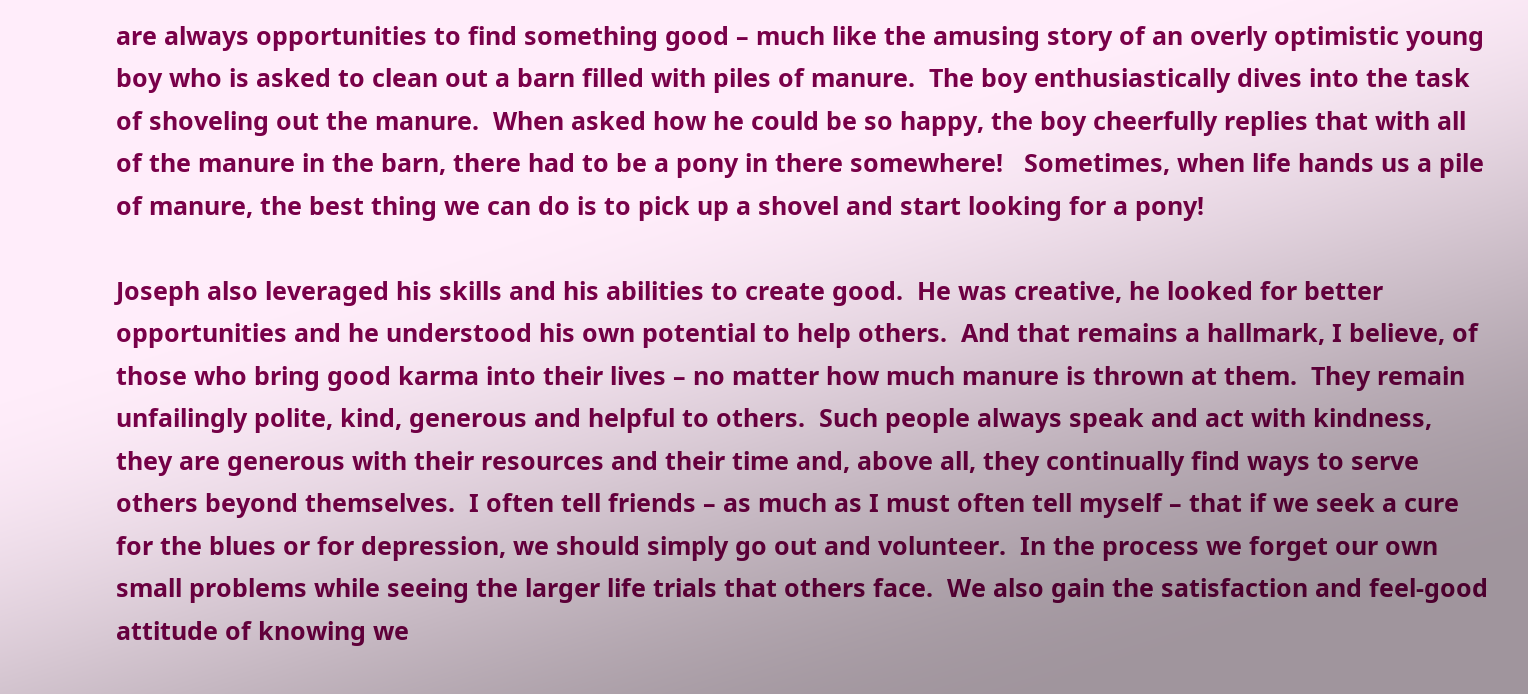are always opportunities to find something good – much like the amusing story of an overly optimistic young boy who is asked to clean out a barn filled with piles of manure.  The boy enthusiastically dives into the task of shoveling out the manure.  When asked how he could be so happy, the boy cheerfully replies that with all of the manure in the barn, there had to be a pony in there somewhere!   Sometimes, when life hands us a pile of manure, the best thing we can do is to pick up a shovel and start looking for a pony!

Joseph also leveraged his skills and his abilities to create good.  He was creative, he looked for better opportunities and he understood his own potential to help others.  And that remains a hallmark, I believe, of those who bring good karma into their lives – no matter how much manure is thrown at them.  They remain unfailingly polite, kind, generous and helpful to others.  Such people always speak and act with kindness, they are generous with their resources and their time and, above all, they continually find ways to serve others beyond themselves.  I often tell friends – as much as I must often tell myself – that if we seek a cure for the blues or for depression, we should simply go out and volunteer.  In the process we forget our own small problems while seeing the larger life trials that others face.  We also gain the satisfaction and feel-good attitude of knowing we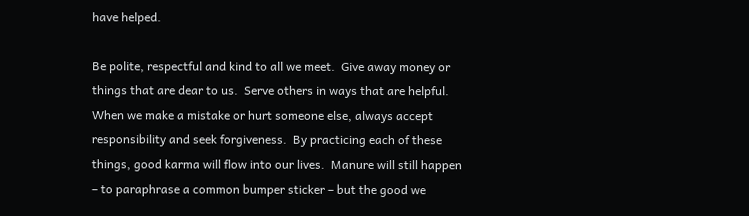have helped.

Be polite, respectful and kind to all we meet.  Give away money or things that are dear to us.  Serve others in ways that are helpful.  When we make a mistake or hurt someone else, always accept responsibility and seek forgiveness.  By practicing each of these things, good karma will flow into our lives.  Manure will still happen – to paraphrase a common bumper sticker – but the good we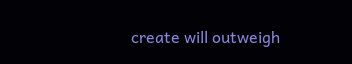create will outweigh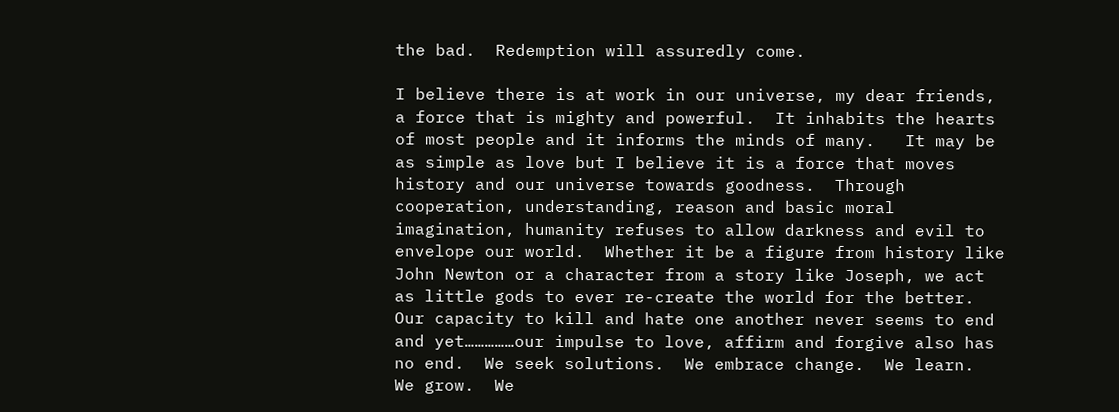the bad.  Redemption will assuredly come.

I believe there is at work in our universe, my dear friends, a force that is mighty and powerful.  It inhabits the hearts of most people and it informs the minds of many.   It may be as simple as love but I believe it is a force that moves history and our universe towards goodness.  Through cooperation, understanding, reason and basic moral imagination, humanity refuses to allow darkness and evil to envelope our world.  Whether it be a figure from history like John Newton or a character from a story like Joseph, we act as little gods to ever re-create the world for the better.  Our capacity to kill and hate one another never seems to end and yet……………our impulse to love, affirm and forgive also has no end.  We seek solutions.  We embrace change.  We learn.  We grow.  We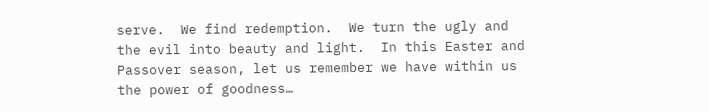serve.  We find redemption.  We turn the ugly and the evil into beauty and light.  In this Easter and Passover season, let us remember we have within us the power of goodness…